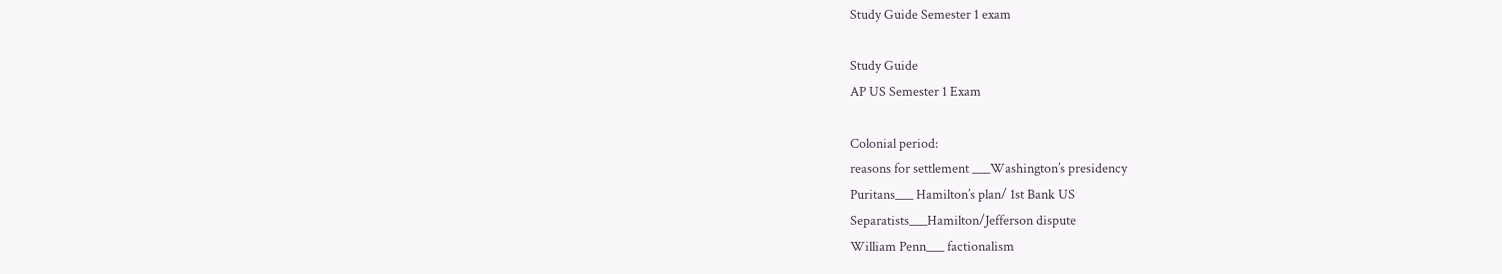Study Guide Semester 1 exam

Study Guide
AP US Semester 1 Exam

Colonial period:
reasons for settlement ___Washington’s presidency
Puritans___ Hamilton’s plan/ 1st Bank US
Separatists___Hamilton/Jefferson dispute
William Penn___ factionalism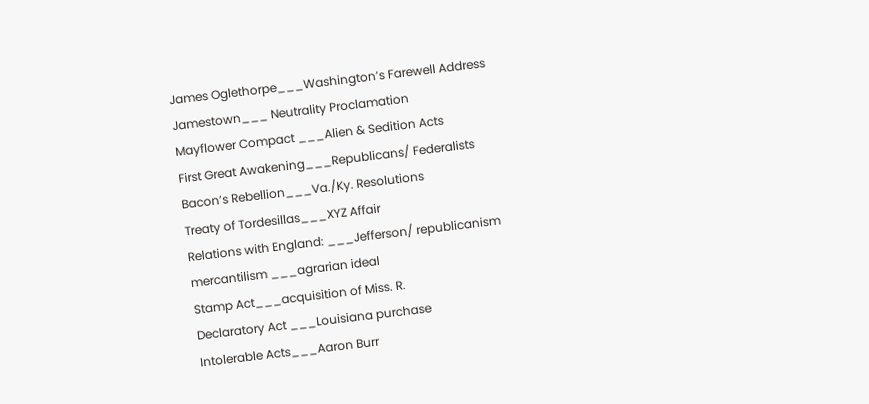James Oglethorpe___Washington’s Farewell Address
Jamestown___ Neutrality Proclamation
Mayflower Compact ___Alien & Sedition Acts
First Great Awakening___Republicans/ Federalists
Bacon’s Rebellion___Va./Ky. Resolutions
Treaty of Tordesillas___XYZ Affair
Relations with England: ___Jefferson/ republicanism
mercantilism ___agrarian ideal
Stamp Act___acquisition of Miss. R.
Declaratory Act ___Louisiana purchase
Intolerable Acts___Aaron Burr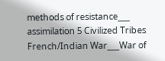methods of resistance___ assimilation 5 Civilized Tribes
French/Indian War___War of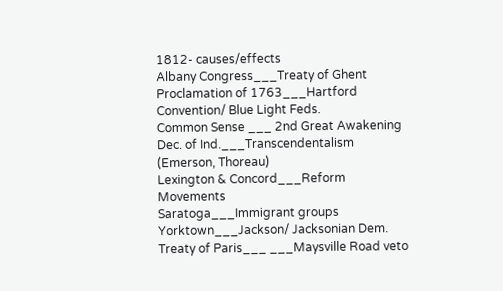1812- causes/effects
Albany Congress___Treaty of Ghent
Proclamation of 1763___Hartford Convention/ Blue Light Feds.
Common Sense ___ 2nd Great Awakening
Dec. of Ind.___Transcendentalism (Emerson, Thoreau)
Lexington & Concord___Reform Movements
Saratoga___Immigrant groups
Yorktown___Jackson/ Jacksonian Dem.
Treaty of Paris___ ___Maysville Road veto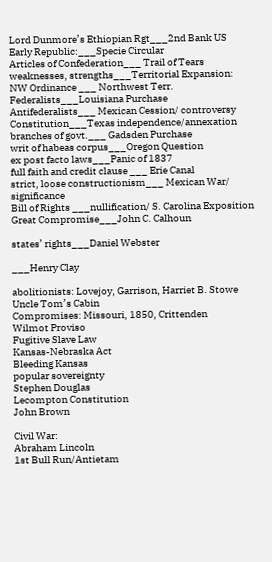Lord Dunmore’s Ethiopian Rgt___2nd Bank US
Early Republic:___Specie Circular
Articles of Confederation___ Trail of Tears
weaknesses, strengths___Territorial Expansion:
NW Ordinance ___ Northwest Terr.
Federalists___Louisiana Purchase
Antifederalists___ Mexican Cession/ controversy
Constitution___Texas independence/annexation
branches of govt.___ Gadsden Purchase
writ of habeas corpus___Oregon Question
ex post facto laws___Panic of 1837
full faith and credit clause ___ Erie Canal
strict, loose constructionism___ Mexican War/ significance
Bill of Rights ___nullification/ S. Carolina Exposition
Great Compromise___John C. Calhoun

states’ rights___Daniel Webster

___Henry Clay

abolitionists: Lovejoy, Garrison, Harriet B. Stowe
Uncle Tom’s Cabin
Compromises: Missouri, 1850, Crittenden
Wilmot Proviso
Fugitive Slave Law
Kansas-Nebraska Act
Bleeding Kansas
popular sovereignty
Stephen Douglas
Lecompton Constitution
John Brown

Civil War:
Abraham Lincoln
1st Bull Run/Antietam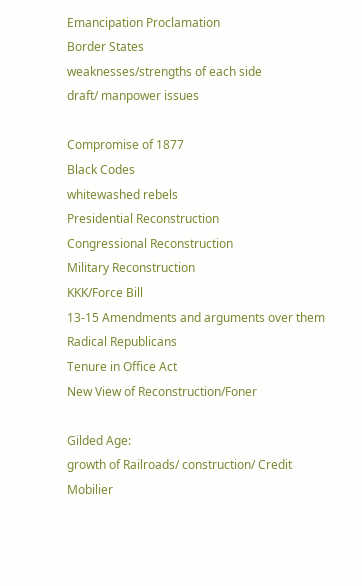Emancipation Proclamation
Border States
weaknesses/strengths of each side
draft/ manpower issues

Compromise of 1877
Black Codes
whitewashed rebels
Presidential Reconstruction
Congressional Reconstruction
Military Reconstruction
KKK/Force Bill
13-15 Amendments and arguments over them
Radical Republicans
Tenure in Office Act
New View of Reconstruction/Foner

Gilded Age:
growth of Railroads/ construction/ Credit Mobilier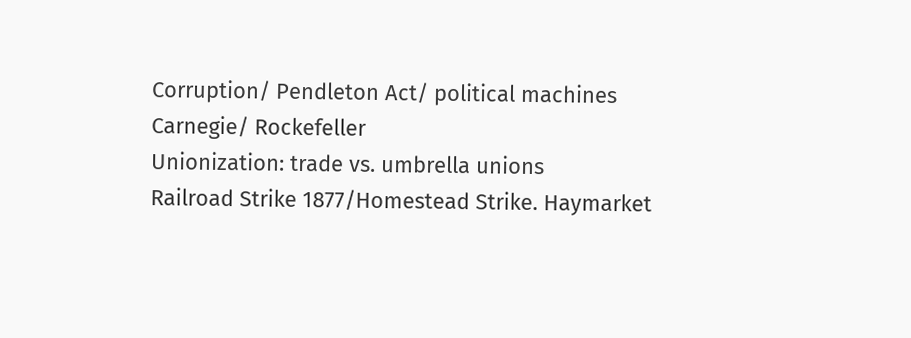Corruption/ Pendleton Act/ political machines
Carnegie/ Rockefeller
Unionization: trade vs. umbrella unions
Railroad Strike 1877/Homestead Strike. Haymarket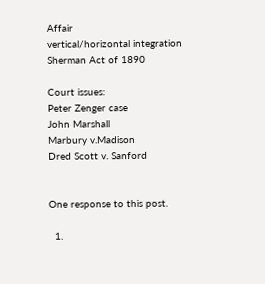Affair
vertical/horizontal integration
Sherman Act of 1890

Court issues:
Peter Zenger case
John Marshall
Marbury v.Madison
Dred Scott v. Sanford


One response to this post.

  1.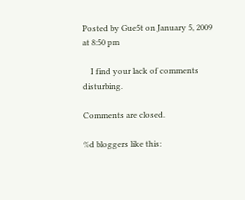Posted by Gue5t on January 5, 2009 at 8:50 pm

    I find your lack of comments disturbing.

Comments are closed.

%d bloggers like this: